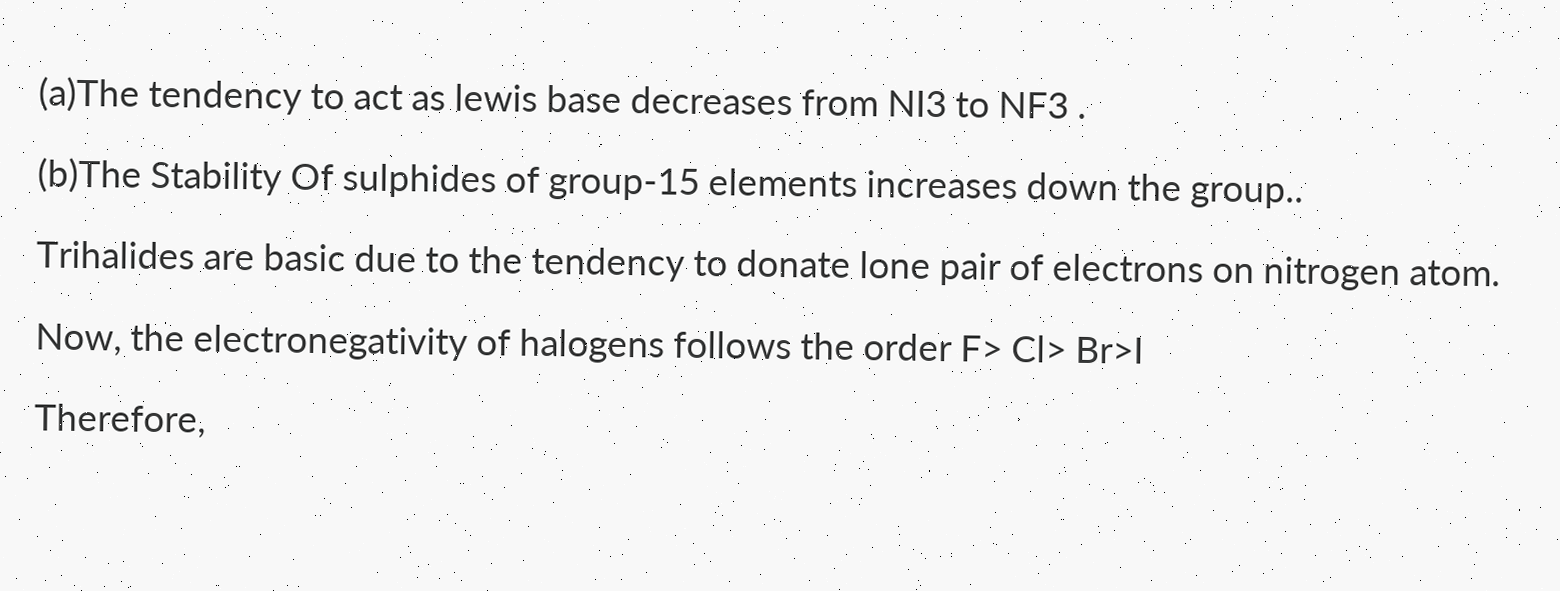(a)The tendency to act as lewis base decreases from NI3 to NF3 .

(b)The Stability Of sulphides of group-15 elements increases down the group..

Trihalides are basic due to the tendency to donate lone pair of electrons on nitrogen atom.

Now, the electronegativity of halogens follows the order F> Cl> Br>I

Therefore,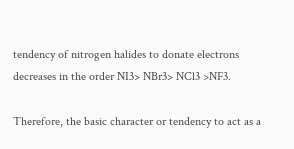tendency of nitrogen halides to donate electrons decreases in the order NI3> NBr3> NCl3 >NF3.

Therefore, the basic character or tendency to act as a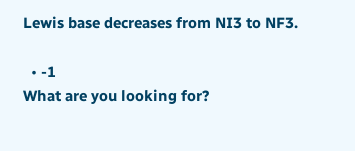Lewis base decreases from NI3 to NF3.

  • -1
What are you looking for?